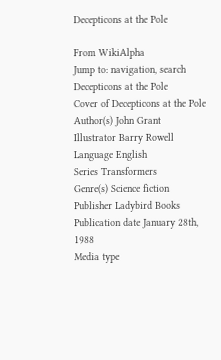Decepticons at the Pole

From WikiAlpha
Jump to: navigation, search
Decepticons at the Pole
Cover of Decepticons at the Pole
Author(s) John Grant
Illustrator Barry Rowell
Language English
Series Transformers
Genre(s) Science fiction
Publisher Ladybird Books
Publication date January 28th, 1988
Media type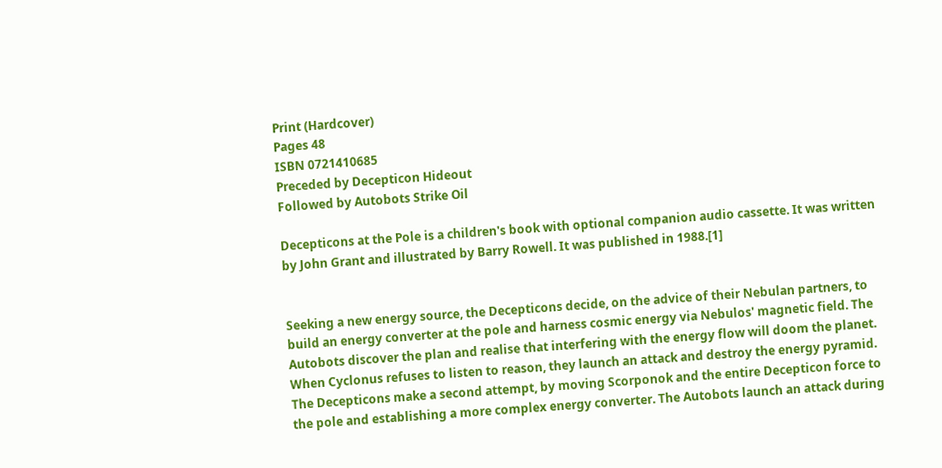Print (Hardcover)
Pages 48
ISBN 0721410685
Preceded by Decepticon Hideout
Followed by Autobots Strike Oil

Decepticons at the Pole is a children's book with optional companion audio cassette. It was written by John Grant and illustrated by Barry Rowell. It was published in 1988.[1]


Seeking a new energy source, the Decepticons decide, on the advice of their Nebulan partners, to build an energy converter at the pole and harness cosmic energy via Nebulos' magnetic field. The Autobots discover the plan and realise that interfering with the energy flow will doom the planet. When Cyclonus refuses to listen to reason, they launch an attack and destroy the energy pyramid. The Decepticons make a second attempt, by moving Scorponok and the entire Decepticon force to the pole and establishing a more complex energy converter. The Autobots launch an attack during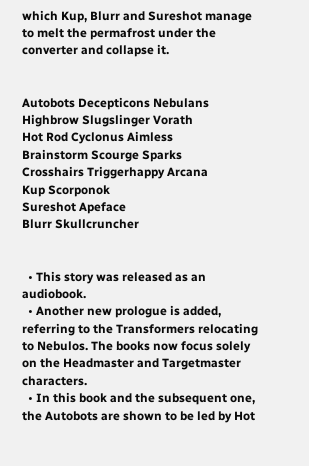which Kup, Blurr and Sureshot manage to melt the permafrost under the converter and collapse it.


Autobots Decepticons Nebulans
Highbrow Slugslinger Vorath
Hot Rod Cyclonus Aimless
Brainstorm Scourge Sparks
Crosshairs Triggerhappy Arcana
Kup Scorponok
Sureshot Apeface
Blurr Skullcruncher


  • This story was released as an audiobook.
  • Another new prologue is added, referring to the Transformers relocating to Nebulos. The books now focus solely on the Headmaster and Targetmaster characters.
  • In this book and the subsequent one, the Autobots are shown to be led by Hot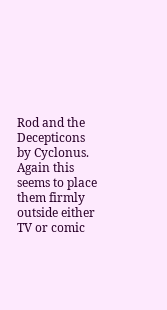Rod and the Decepticons by Cyclonus. Again this seems to place them firmly outside either TV or comic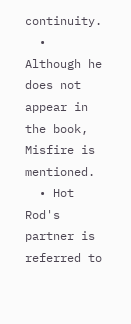continuity.
  • Although he does not appear in the book, Misfire is mentioned.
  • Hot Rod's partner is referred to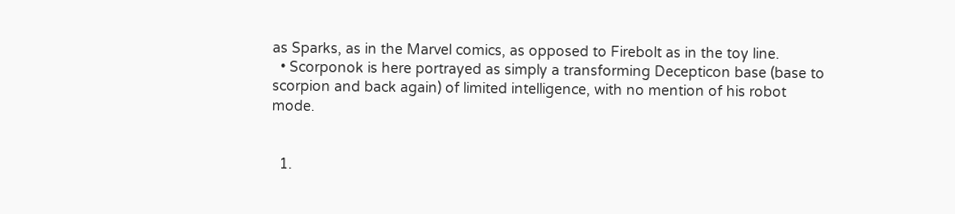as Sparks, as in the Marvel comics, as opposed to Firebolt as in the toy line.
  • Scorponok is here portrayed as simply a transforming Decepticon base (base to scorpion and back again) of limited intelligence, with no mention of his robot mode.


  1.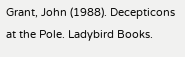Grant, John (1988). Decepticons at the Pole. Ladybird Books.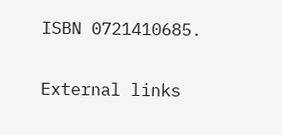ISBN 0721410685.

External links